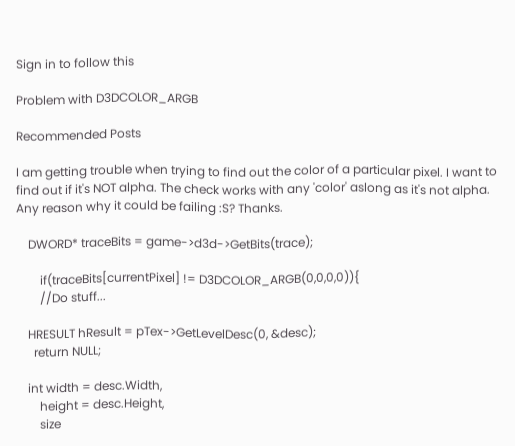Sign in to follow this

Problem with D3DCOLOR_ARGB

Recommended Posts

I am getting trouble when trying to find out the color of a particular pixel. I want to find out if it's NOT alpha. The check works with any 'color' aslong as it's not alpha. Any reason why it could be failing :S? Thanks.

    DWORD* traceBits = game->d3d->GetBits(trace);

        if(traceBits[currentPixel] != D3DCOLOR_ARGB(0,0,0,0)){
        //Do stuff...

    HRESULT hResult = pTex->GetLevelDesc(0, &desc);
      return NULL;

    int width = desc.Width,
        height = desc.Height,
        size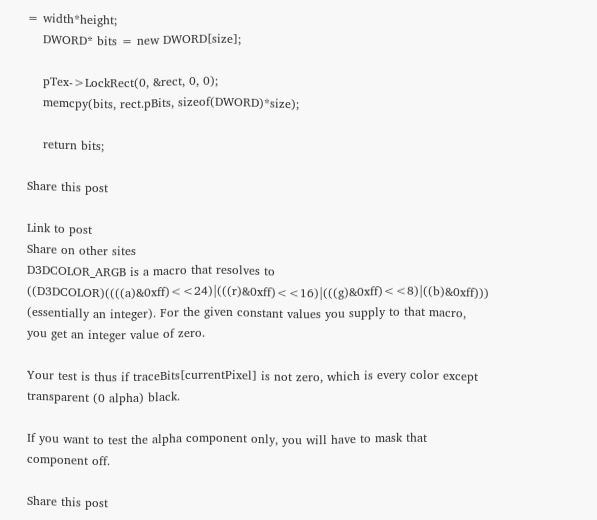= width*height;
    DWORD* bits = new DWORD[size];

    pTex->LockRect(0, &rect, 0, 0);
    memcpy(bits, rect.pBits, sizeof(DWORD)*size);

    return bits;

Share this post

Link to post
Share on other sites
D3DCOLOR_ARGB is a macro that resolves to ((D3DCOLOR)((((a)&0xff)<<24)|(((r)&0xff)<<16)|(((g)&0xff)<<8)|((b)&0xff))) (essentially an integer). For the given constant values you supply to that macro, you get an integer value of zero.

Your test is thus if traceBits[currentPixel] is not zero, which is every color except transparent (0 alpha) black.

If you want to test the alpha component only, you will have to mask that component off.

Share this post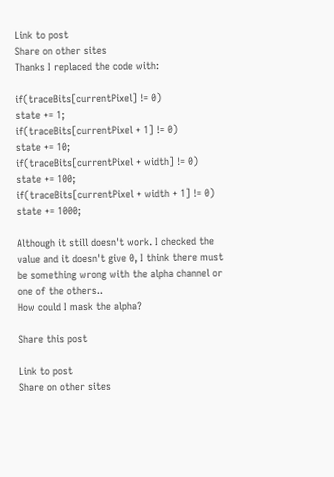Link to post
Share on other sites
Thanks I replaced the code with:

if(traceBits[currentPixel] != 0)
state += 1;
if(traceBits[currentPixel + 1] != 0)
state += 10;
if(traceBits[currentPixel + width] != 0)
state += 100;
if(traceBits[currentPixel + width + 1] != 0)
state += 1000;

Although it still doesn't work. I checked the value and it doesn't give 0, I think there must be something wrong with the alpha channel or one of the others..
How could I mask the alpha?

Share this post

Link to post
Share on other sites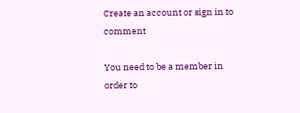Create an account or sign in to comment

You need to be a member in order to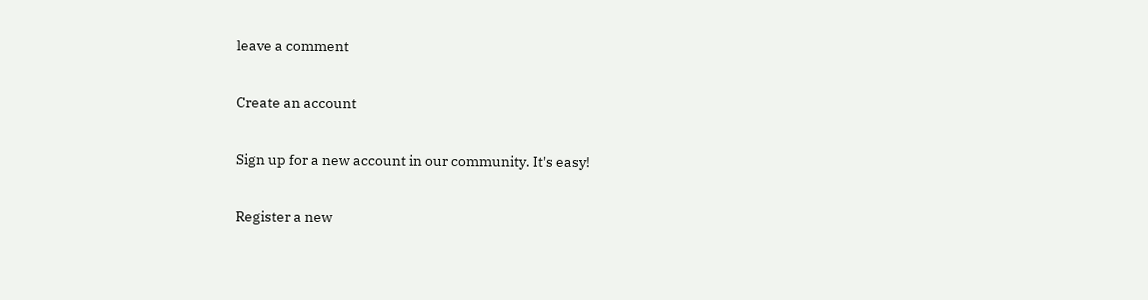leave a comment

Create an account

Sign up for a new account in our community. It's easy!

Register a new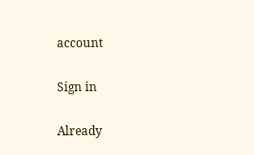account

Sign in

Already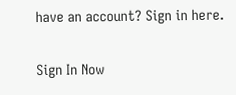have an account? Sign in here.

Sign In Now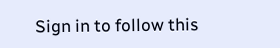Sign in to follow this